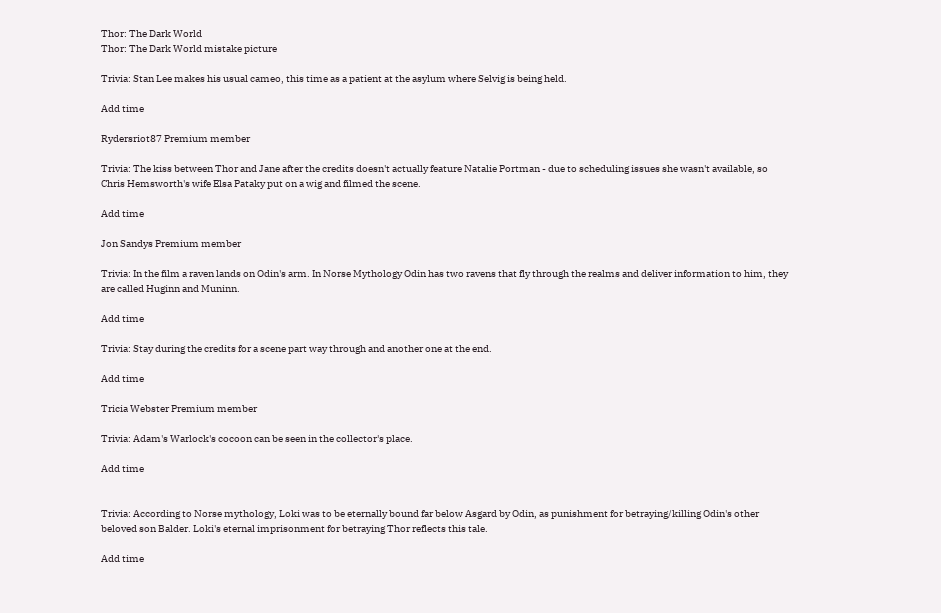Thor: The Dark World
Thor: The Dark World mistake picture

Trivia: Stan Lee makes his usual cameo, this time as a patient at the asylum where Selvig is being held.

Add time

Rydersriot87 Premium member

Trivia: The kiss between Thor and Jane after the credits doesn't actually feature Natalie Portman - due to scheduling issues she wasn't available, so Chris Hemsworth's wife Elsa Pataky put on a wig and filmed the scene.

Add time

Jon Sandys Premium member

Trivia: In the film a raven lands on Odin's arm. In Norse Mythology Odin has two ravens that fly through the realms and deliver information to him, they are called Huginn and Muninn.

Add time

Trivia: Stay during the credits for a scene part way through and another one at the end.

Add time

Tricia Webster Premium member

Trivia: Adam's Warlock's cocoon can be seen in the collector's place.

Add time


Trivia: According to Norse mythology, Loki was to be eternally bound far below Asgard by Odin, as punishment for betraying/killing Odin's other beloved son Balder. Loki's eternal imprisonment for betraying Thor reflects this tale.

Add time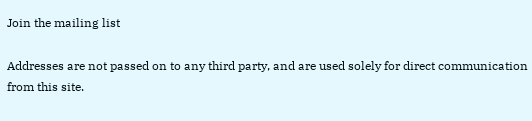Join the mailing list

Addresses are not passed on to any third party, and are used solely for direct communication from this site.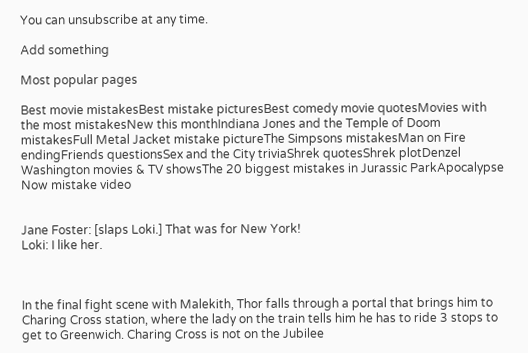You can unsubscribe at any time.

Add something

Most popular pages

Best movie mistakesBest mistake picturesBest comedy movie quotesMovies with the most mistakesNew this monthIndiana Jones and the Temple of Doom mistakesFull Metal Jacket mistake pictureThe Simpsons mistakesMan on Fire endingFriends questionsSex and the City triviaShrek quotesShrek plotDenzel Washington movies & TV showsThe 20 biggest mistakes in Jurassic ParkApocalypse Now mistake video


Jane Foster: [slaps Loki.] That was for New York!
Loki: I like her.



In the final fight scene with Malekith, Thor falls through a portal that brings him to Charing Cross station, where the lady on the train tells him he has to ride 3 stops to get to Greenwich. Charing Cross is not on the Jubilee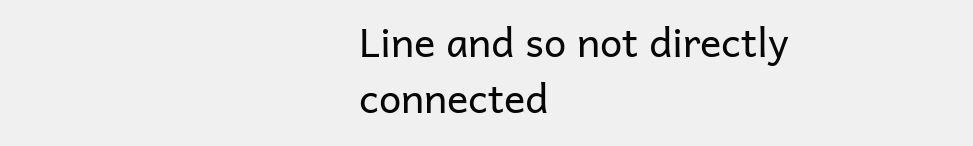Line and so not directly connected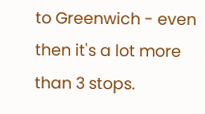to Greenwich - even then it's a lot more than 3 stops.